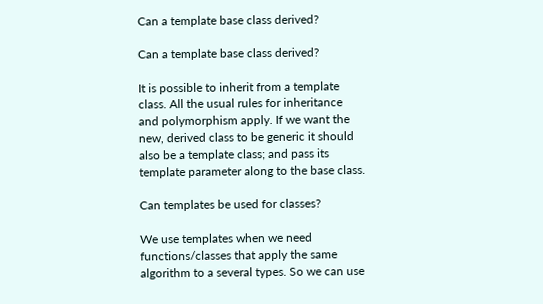Can a template base class derived?

Can a template base class derived?

It is possible to inherit from a template class. All the usual rules for inheritance and polymorphism apply. If we want the new, derived class to be generic it should also be a template class; and pass its template parameter along to the base class.

Can templates be used for classes?

We use templates when we need functions/classes that apply the same algorithm to a several types. So we can use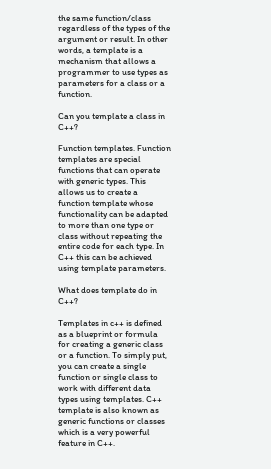the same function/class regardless of the types of the argument or result. In other words, a template is a mechanism that allows a programmer to use types as parameters for a class or a function.

Can you template a class in C++?

Function templates. Function templates are special functions that can operate with generic types. This allows us to create a function template whose functionality can be adapted to more than one type or class without repeating the entire code for each type. In C++ this can be achieved using template parameters.

What does template do in C++?

Templates in c++ is defined as a blueprint or formula for creating a generic class or a function. To simply put, you can create a single function or single class to work with different data types using templates. C++ template is also known as generic functions or classes which is a very powerful feature in C++.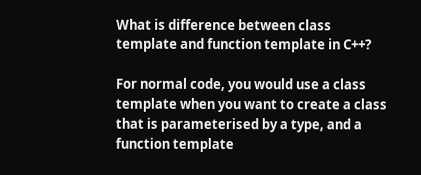What is difference between class template and function template in C++?

For normal code, you would use a class template when you want to create a class that is parameterised by a type, and a function template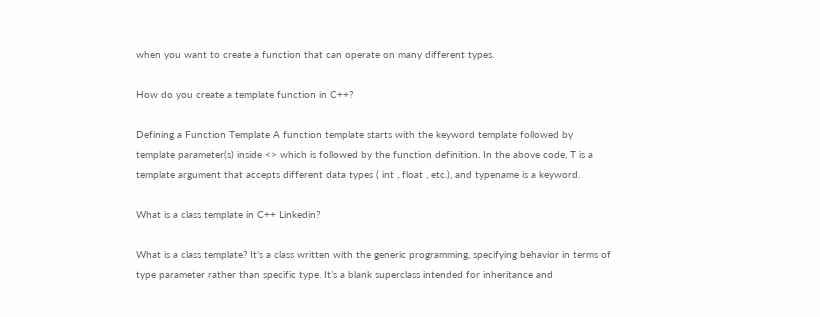when you want to create a function that can operate on many different types.

How do you create a template function in C++?

Defining a Function Template A function template starts with the keyword template followed by template parameter(s) inside <> which is followed by the function definition. In the above code, T is a template argument that accepts different data types ( int , float , etc.), and typename is a keyword.

What is a class template in C++ Linkedin?

What is a class template? It’s a class written with the generic programming, specifying behavior in terms of type parameter rather than specific type. It’s a blank superclass intended for inheritance and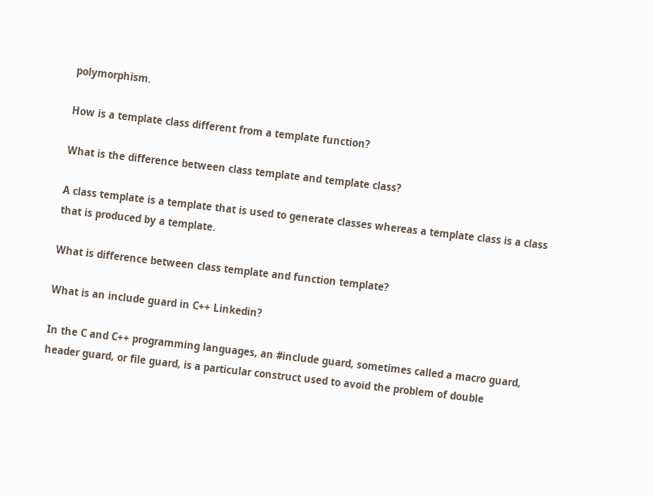polymorphism.

How is a template class different from a template function?

What is the difference between class template and template class?

A class template is a template that is used to generate classes whereas a template class is a class that is produced by a template.

What is difference between class template and function template?

What is an include guard in C++ Linkedin?

In the C and C++ programming languages, an #include guard, sometimes called a macro guard, header guard, or file guard, is a particular construct used to avoid the problem of double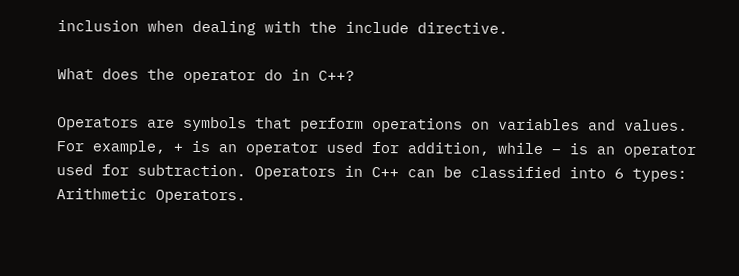inclusion when dealing with the include directive.

What does the operator do in C++?

Operators are symbols that perform operations on variables and values. For example, + is an operator used for addition, while – is an operator used for subtraction. Operators in C++ can be classified into 6 types: Arithmetic Operators.